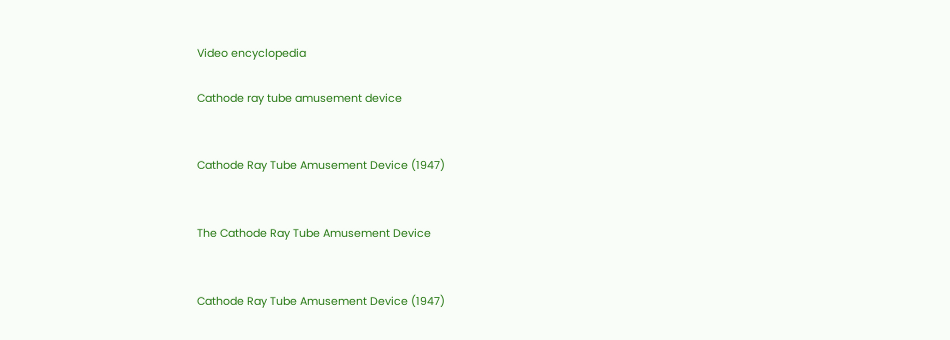Video encyclopedia

Cathode ray tube amusement device


Cathode Ray Tube Amusement Device (1947)


The Cathode Ray Tube Amusement Device


Cathode Ray Tube Amusement Device (1947)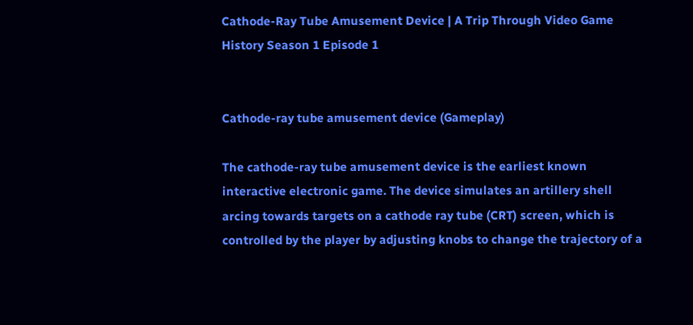Cathode-Ray Tube Amusement Device | A Trip Through Video Game History Season 1 Episode 1


Cathode-ray tube amusement device (Gameplay)

The cathode-ray tube amusement device is the earliest known interactive electronic game. The device simulates an artillery shell arcing towards targets on a cathode ray tube (CRT) screen, which is controlled by the player by adjusting knobs to change the trajectory of a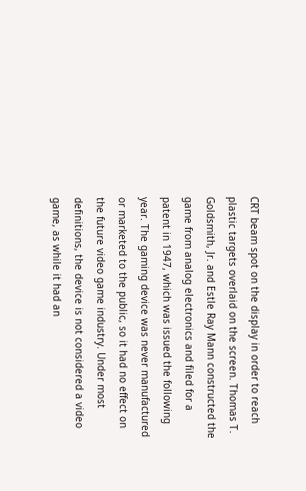CRT beam spot on the display in order to reach plastic targets overlaid on the screen. Thomas T. Goldsmith, Jr. and Estle Ray Mann constructed the game from analog electronics and filed for a patent in 1947, which was issued the following year. The gaming device was never manufactured or marketed to the public, so it had no effect on the future video game industry. Under most definitions, the device is not considered a video game, as while it had an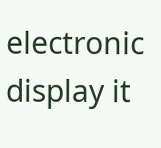electronic display it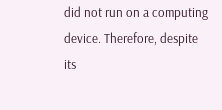did not run on a computing device. Therefore, despite its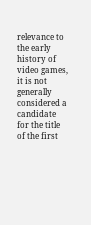relevance to the early history of video games, it is not generally considered a candidate for the title of the first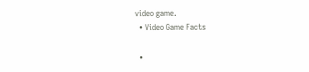video game.
  • Video Game Facts

  •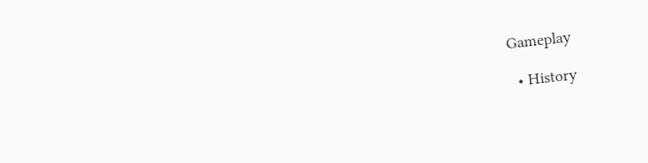Gameplay

  • History